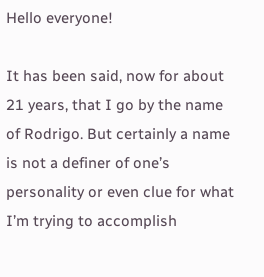Hello everyone!

It has been said, now for about 21 years, that I go by the name of Rodrigo. But certainly a name is not a definer of one’s personality or even clue for what I’m trying to accomplish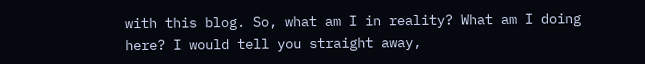with this blog. So, what am I in reality? What am I doing here? I would tell you straight away,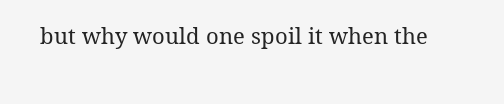but why would one spoil it when the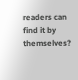readers can find it by themselves?